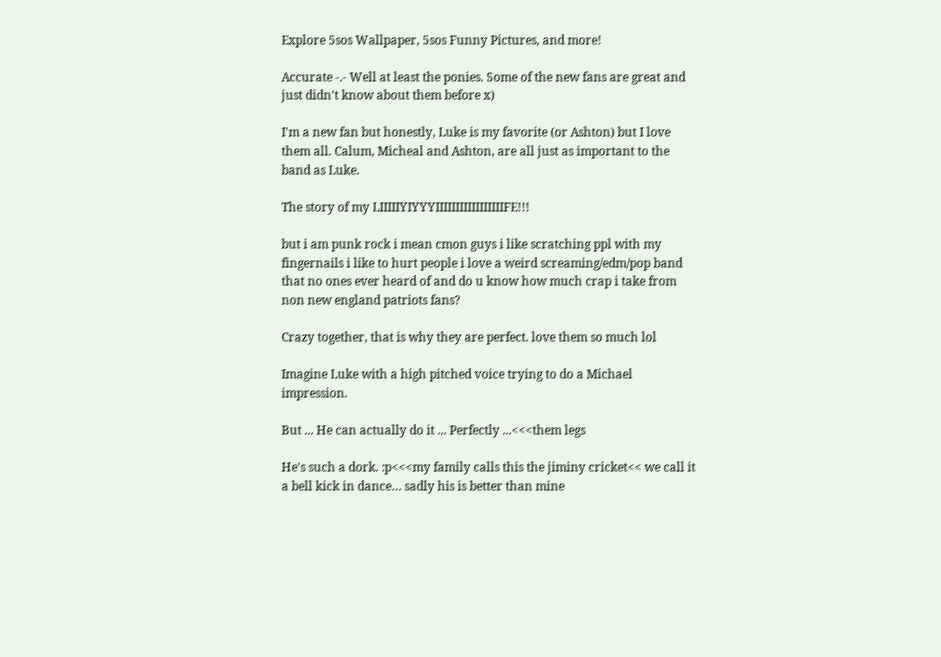Explore 5sos Wallpaper, 5sos Funny Pictures, and more!

Accurate -.- Well at least the ponies. Some of the new fans are great and just didn't know about them before x)

I'm a new fan but honestly, Luke is my favorite (or Ashton) but I love them all. Calum, Micheal and Ashton, are all just as important to the band as Luke.

The story of my LIIIIIYIYYYIIIIIIIIIIIIIIIIIFE!!!

but i am punk rock i mean cmon guys i like scratching ppl with my fingernails i like to hurt people i love a weird screaming/edm/pop band that no ones ever heard of and do u know how much crap i take from non new england patriots fans?

Crazy together, that is why they are perfect. love them so much lol

Imagine Luke with a high pitched voice trying to do a Michael impression.

But ... He can actually do it ... Perfectly ...<<<them legs

He's such a dork. :p<<<my family calls this the jiminy cricket<< we call it a bell kick in dance… sadly his is better than mine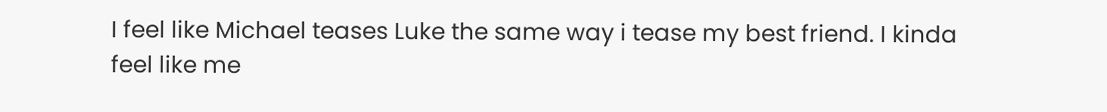I feel like Michael teases Luke the same way i tease my best friend. I kinda feel like me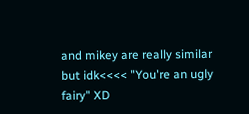and mikey are really similar but idk<<<< "You're an ugly fairy" XD